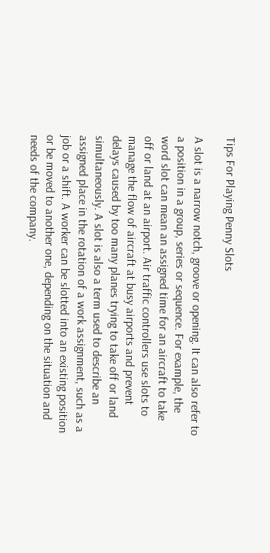Tips For Playing Penny Slots

A slot is a narrow notch, groove or opening. It can also refer to a position in a group, series or sequence. For example, the word slot can mean an assigned time for an aircraft to take off or land at an airport. Air traffic controllers use slots to manage the flow of aircraft at busy airports and prevent delays caused by too many planes trying to take off or land simultaneously. A slot is also a term used to describe an assigned place in the rotation of a work assignment, such as a job or a shift. A worker can be slotted into an existing position or be moved to another one, depending on the situation and needs of the company.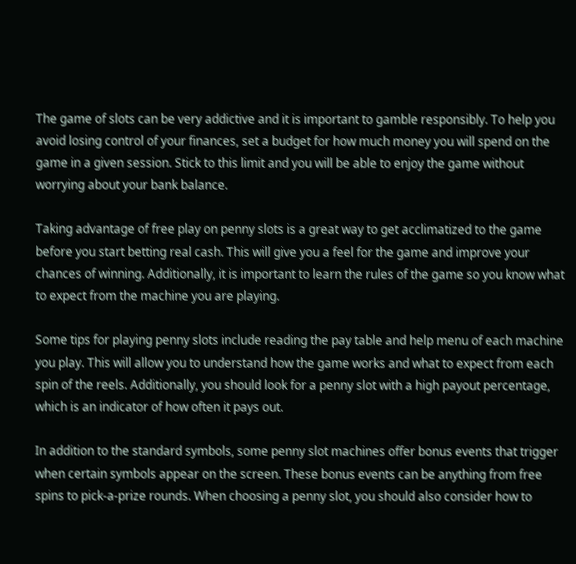The game of slots can be very addictive and it is important to gamble responsibly. To help you avoid losing control of your finances, set a budget for how much money you will spend on the game in a given session. Stick to this limit and you will be able to enjoy the game without worrying about your bank balance.

Taking advantage of free play on penny slots is a great way to get acclimatized to the game before you start betting real cash. This will give you a feel for the game and improve your chances of winning. Additionally, it is important to learn the rules of the game so you know what to expect from the machine you are playing.

Some tips for playing penny slots include reading the pay table and help menu of each machine you play. This will allow you to understand how the game works and what to expect from each spin of the reels. Additionally, you should look for a penny slot with a high payout percentage, which is an indicator of how often it pays out.

In addition to the standard symbols, some penny slot machines offer bonus events that trigger when certain symbols appear on the screen. These bonus events can be anything from free spins to pick-a-prize rounds. When choosing a penny slot, you should also consider how to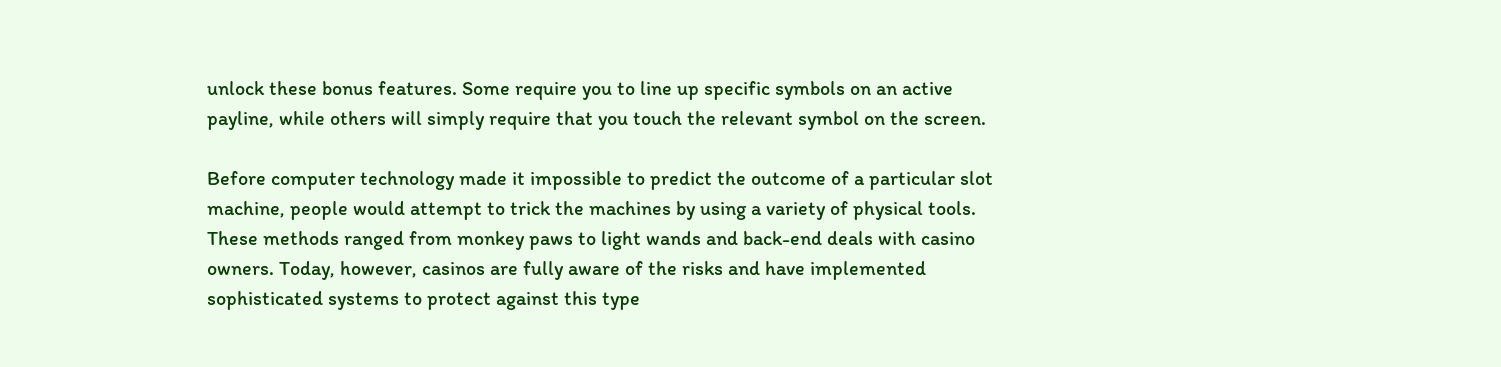unlock these bonus features. Some require you to line up specific symbols on an active payline, while others will simply require that you touch the relevant symbol on the screen.

Before computer technology made it impossible to predict the outcome of a particular slot machine, people would attempt to trick the machines by using a variety of physical tools. These methods ranged from monkey paws to light wands and back-end deals with casino owners. Today, however, casinos are fully aware of the risks and have implemented sophisticated systems to protect against this type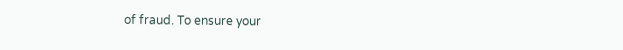of fraud. To ensure your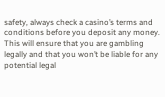safety, always check a casino’s terms and conditions before you deposit any money. This will ensure that you are gambling legally and that you won’t be liable for any potential legal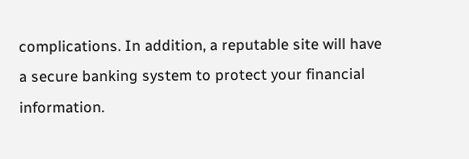complications. In addition, a reputable site will have a secure banking system to protect your financial information.